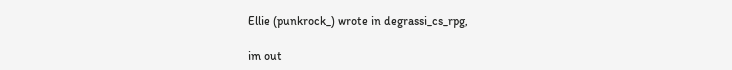Ellie (punkrock_) wrote in degrassi_cs_rpg,

im out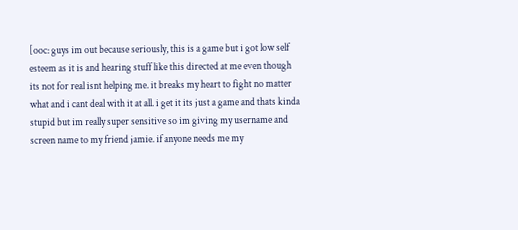[ooc: guys im out because seriously, this is a game but i got low self esteem as it is and hearing stuff like this directed at me even though its not for real isnt helping me. it breaks my heart to fight no matter what and i cant deal with it at all. i get it its just a game and thats kinda stupid but im really super sensitive so im giving my username and screen name to my friend jamie. if anyone needs me my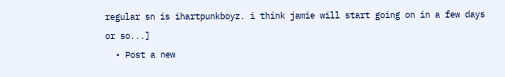regular sn is ihartpunkboyz. i think jamie will start going on in a few days or so...]
  • Post a new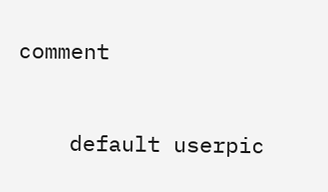comment


    default userpic